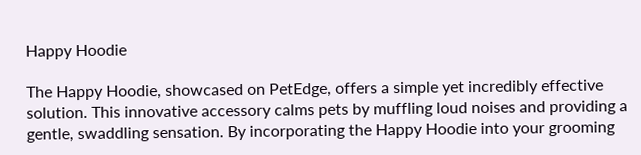Happy Hoodie

The Happy Hoodie, showcased on PetEdge, offers a simple yet incredibly effective solution. This innovative accessory calms pets by muffling loud noises and providing a gentle, swaddling sensation. By incorporating the Happy Hoodie into your grooming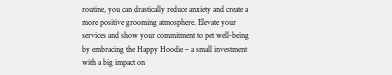routine, you can drastically reduce anxiety and create a more positive grooming atmosphere. Elevate your services and show your commitment to pet well-being by embracing the Happy Hoodie – a small investment with a big impact on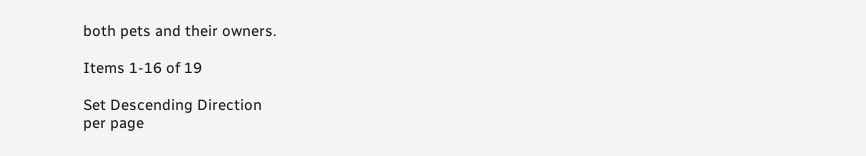both pets and their owners.

Items 1-16 of 19

Set Descending Direction
per page